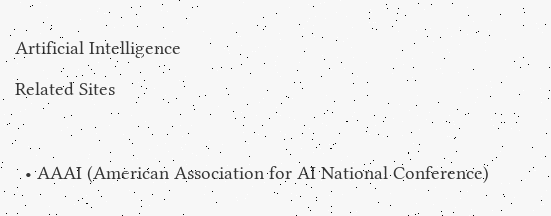Artificial Intelligence

Related Sites



  • AAAI (American Association for AI National Conference)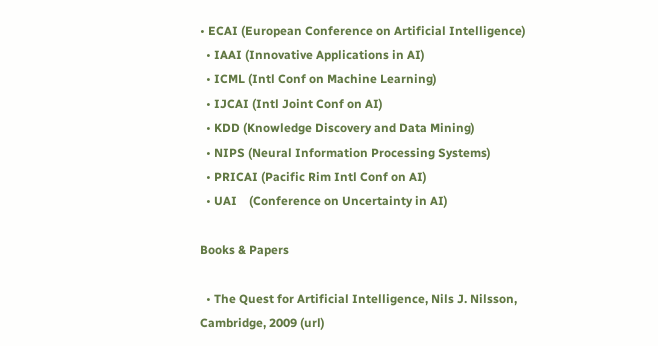• ECAI (European Conference on Artificial Intelligence)
  • IAAI (Innovative Applications in AI)
  • ICML (Intl Conf on Machine Learning)
  • IJCAI (Intl Joint Conf on AI)
  • KDD (Knowledge Discovery and Data Mining)
  • NIPS (Neural Information Processing Systems)
  • PRICAI (Pacific Rim Intl Conf on AI)
  • UAI    (Conference on Uncertainty in AI)

Books & Papers

  • The Quest for Artificial Intelligence, Nils J. Nilsson, Cambridge, 2009 (url)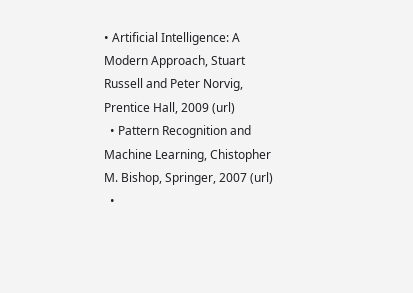• Artificial Intelligence: A Modern Approach, Stuart Russell and Peter Norvig, Prentice Hall, 2009 (url)
  • Pattern Recognition and Machine Learning, Chistopher M. Bishop, Springer, 2007 (url)
  •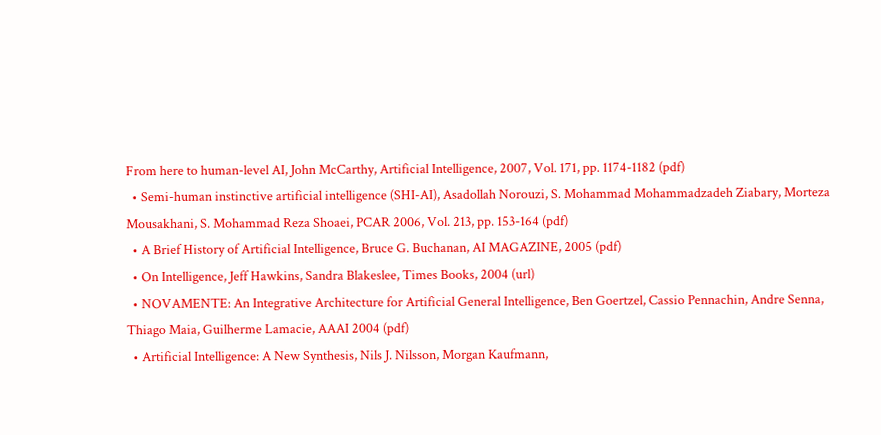From here to human-level AI, John McCarthy, Artificial Intelligence, 2007, Vol. 171, pp. 1174-1182 (pdf)
  • Semi-human instinctive artificial intelligence (SHI-AI), Asadollah Norouzi, S. Mohammad Mohammadzadeh Ziabary, Morteza Mousakhani, S. Mohammad Reza Shoaei, PCAR 2006, Vol. 213, pp. 153-164 (pdf)
  • A Brief History of Artificial Intelligence, Bruce G. Buchanan, AI MAGAZINE, 2005 (pdf)
  • On Intelligence, Jeff Hawkins, Sandra Blakeslee, Times Books, 2004 (url)
  • NOVAMENTE: An Integrative Architecture for Artificial General Intelligence, Ben Goertzel, Cassio Pennachin, Andre Senna, Thiago Maia, Guilherme Lamacie, AAAI 2004 (pdf)
  • Artificial Intelligence: A New Synthesis, Nils J. Nilsson, Morgan Kaufmann,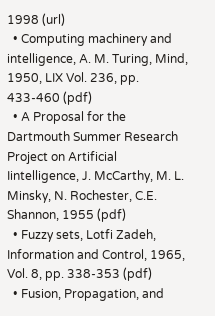1998 (url)
  • Computing machinery and intelligence, A. M. Turing, Mind, 1950, LIX Vol. 236, pp. 433-460 (pdf)
  • A Proposal for the Dartmouth Summer Research Project on Artificial Iintelligence, J. McCarthy, M. L. Minsky, N. Rochester, C.E. Shannon, 1955 (pdf)
  • Fuzzy sets, Lotfi Zadeh, Information and Control, 1965, Vol. 8, pp. 338-353 (pdf)
  • Fusion, Propagation, and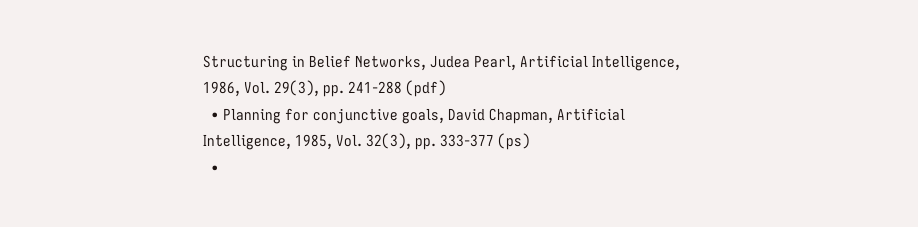Structuring in Belief Networks, Judea Pearl, Artificial Intelligence, 1986, Vol. 29(3), pp. 241-288 (pdf)
  • Planning for conjunctive goals, David Chapman, Artificial Intelligence, 1985, Vol. 32(3), pp. 333-377 (ps)
  •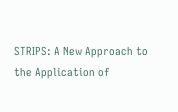STRIPS: A New Approach to the Application of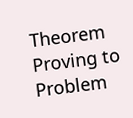Theorem Proving to Problem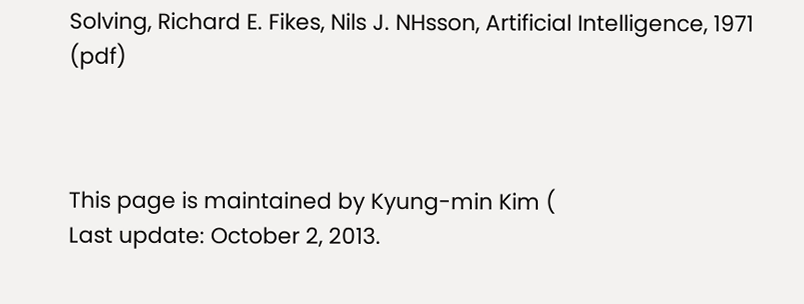Solving, Richard E. Fikes, Nils J. NHsson, Artificial Intelligence, 1971 (pdf)



This page is maintained by Kyung-min Kim (
Last update: October 2, 2013.